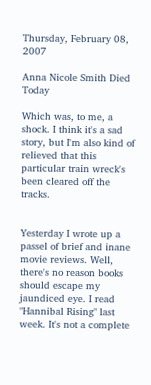Thursday, February 08, 2007

Anna Nicole Smith Died Today

Which was, to me, a shock. I think it's a sad story, but I'm also kind of relieved that this particular train wreck's been cleared off the tracks.


Yesterday I wrote up a passel of brief and inane movie reviews. Well, there's no reason books should escape my jaundiced eye. I read "Hannibal Rising" last week. It's not a complete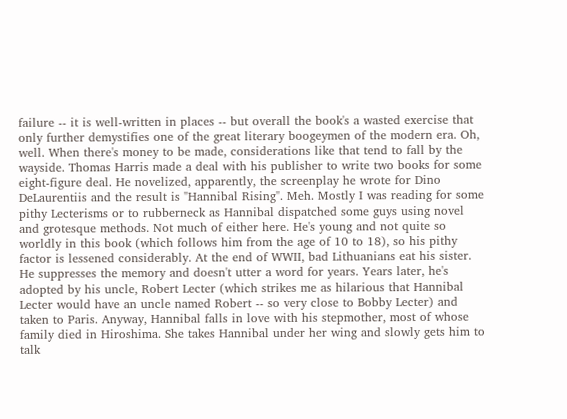failure -- it is well-written in places -- but overall the book's a wasted exercise that only further demystifies one of the great literary boogeymen of the modern era. Oh, well. When there's money to be made, considerations like that tend to fall by the wayside. Thomas Harris made a deal with his publisher to write two books for some eight-figure deal. He novelized, apparently, the screenplay he wrote for Dino DeLaurentiis and the result is "Hannibal Rising". Meh. Mostly I was reading for some pithy Lecterisms or to rubberneck as Hannibal dispatched some guys using novel and grotesque methods. Not much of either here. He's young and not quite so worldly in this book (which follows him from the age of 10 to 18), so his pithy factor is lessened considerably. At the end of WWII, bad Lithuanians eat his sister. He suppresses the memory and doesn't utter a word for years. Years later, he's adopted by his uncle, Robert Lecter (which strikes me as hilarious that Hannibal Lecter would have an uncle named Robert -- so very close to Bobby Lecter) and taken to Paris. Anyway, Hannibal falls in love with his stepmother, most of whose family died in Hiroshima. She takes Hannibal under her wing and slowly gets him to talk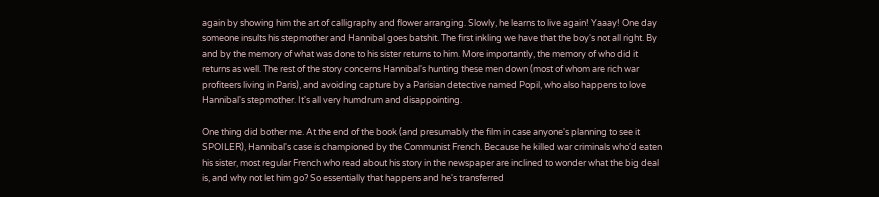again by showing him the art of calligraphy and flower arranging. Slowly, he learns to live again! Yaaay! One day someone insults his stepmother and Hannibal goes batshit. The first inkling we have that the boy's not all right. By and by the memory of what was done to his sister returns to him. More importantly, the memory of who did it returns as well. The rest of the story concerns Hannibal's hunting these men down (most of whom are rich war profiteers living in Paris), and avoiding capture by a Parisian detective named Popil, who also happens to love Hannibal's stepmother. It's all very humdrum and disappointing.

One thing did bother me. At the end of the book (and presumably the film in case anyone's planning to see it SPOILER), Hannibal's case is championed by the Communist French. Because he killed war criminals who'd eaten his sister, most regular French who read about his story in the newspaper are inclined to wonder what the big deal is, and why not let him go? So essentially that happens and he's transferred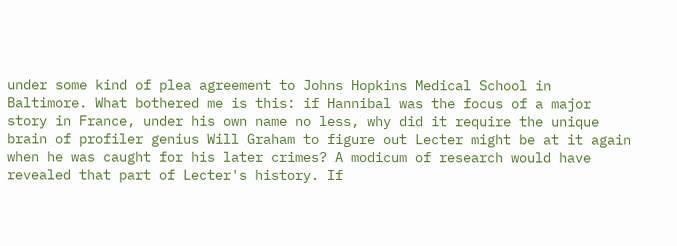under some kind of plea agreement to Johns Hopkins Medical School in Baltimore. What bothered me is this: if Hannibal was the focus of a major story in France, under his own name no less, why did it require the unique brain of profiler genius Will Graham to figure out Lecter might be at it again when he was caught for his later crimes? A modicum of research would have revealed that part of Lecter's history. If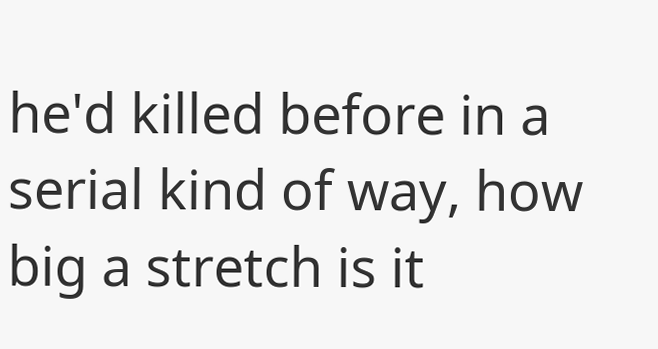he'd killed before in a serial kind of way, how big a stretch is it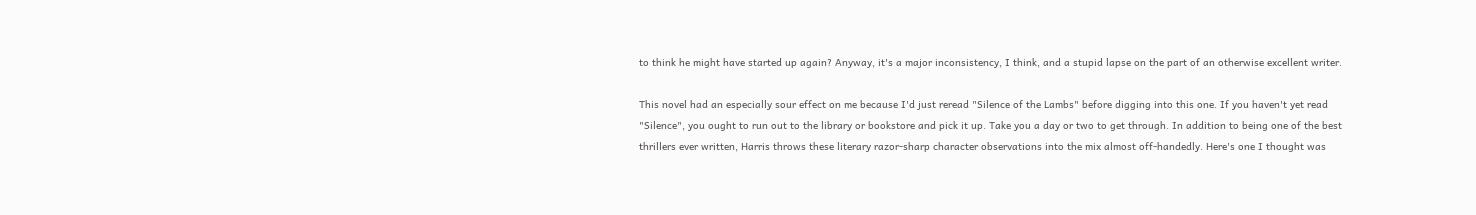to think he might have started up again? Anyway, it's a major inconsistency, I think, and a stupid lapse on the part of an otherwise excellent writer.

This novel had an especially sour effect on me because I'd just reread "Silence of the Lambs" before digging into this one. If you haven't yet read "Silence", you ought to run out to the library or bookstore and pick it up. Take you a day or two to get through. In addition to being one of the best thrillers ever written, Harris throws these literary razor-sharp character observations into the mix almost off-handedly. Here's one I thought was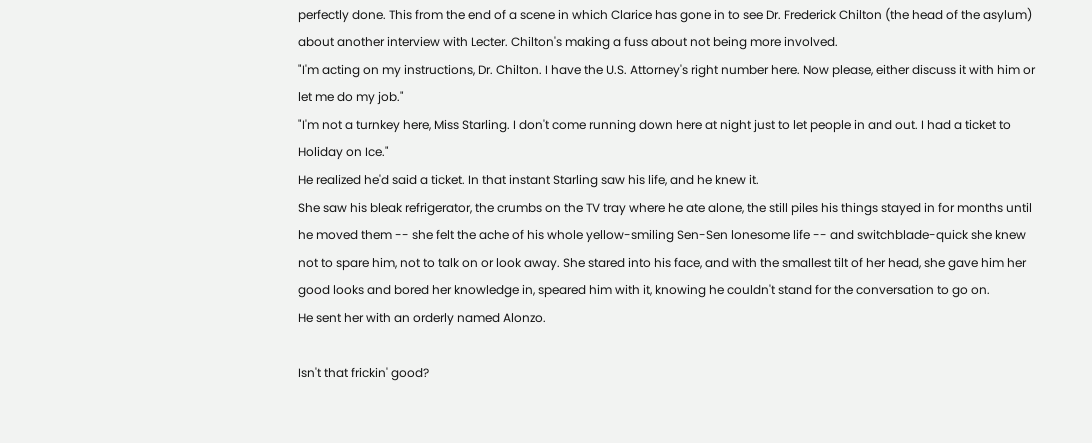perfectly done. This from the end of a scene in which Clarice has gone in to see Dr. Frederick Chilton (the head of the asylum) about another interview with Lecter. Chilton's making a fuss about not being more involved.
"I'm acting on my instructions, Dr. Chilton. I have the U.S. Attorney's right number here. Now please, either discuss it with him or let me do my job."
"I'm not a turnkey here, Miss Starling. I don't come running down here at night just to let people in and out. I had a ticket to Holiday on Ice."
He realized he'd said a ticket. In that instant Starling saw his life, and he knew it.
She saw his bleak refrigerator, the crumbs on the TV tray where he ate alone, the still piles his things stayed in for months until he moved them -- she felt the ache of his whole yellow-smiling Sen-Sen lonesome life -- and switchblade-quick she knew not to spare him, not to talk on or look away. She stared into his face, and with the smallest tilt of her head, she gave him her good looks and bored her knowledge in, speared him with it, knowing he couldn't stand for the conversation to go on.
He sent her with an orderly named Alonzo.

Isn't that frickin' good?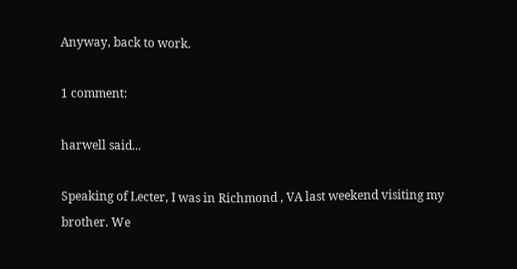Anyway, back to work.

1 comment:

harwell said...

Speaking of Lecter, I was in Richmond , VA last weekend visiting my brother. We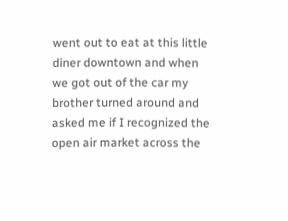went out to eat at this little diner downtown and when we got out of the car my brother turned around and asked me if I recognized the open air market across the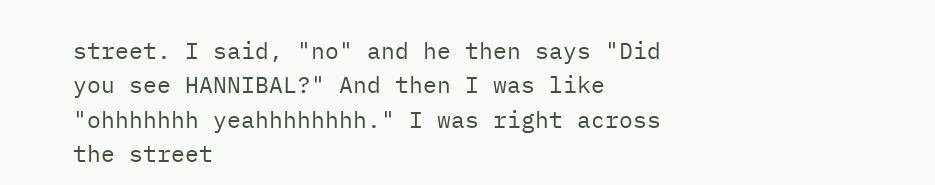street. I said, "no" and he then says "Did you see HANNIBAL?" And then I was like "ohhhhhhh yeahhhhhhhh." I was right across the street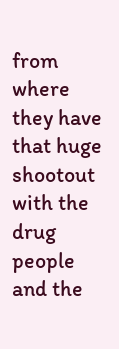from where they have that huge shootout with the drug people and the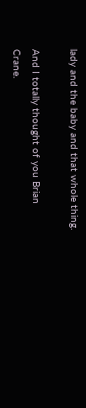lady and the baby and that whole thing.

And I totally thought of you Brian Crane.